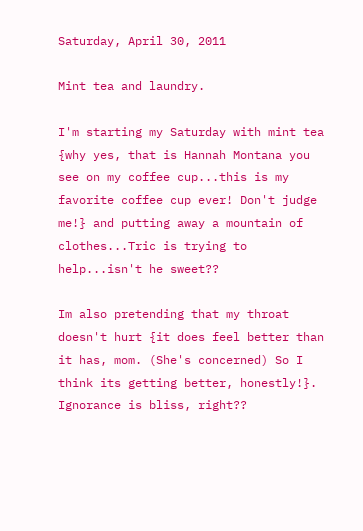Saturday, April 30, 2011

Mint tea and laundry.

I'm starting my Saturday with mint tea {why yes, that is Hannah Montana you see on my coffee cup...this is my favorite coffee cup ever! Don't judge me!} and putting away a mountain of clothes...Tric is trying to help...isn't he sweet??

Im also pretending that my throat doesn't hurt {it does feel better than it has, mom. (She's concerned) So I think its getting better, honestly!}. Ignorance is bliss, right??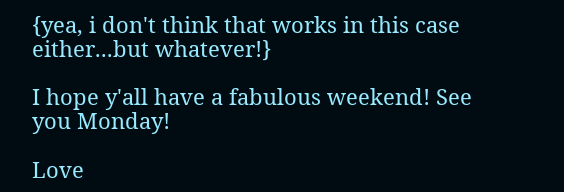{yea, i don't think that works in this case either...but whatever!}

I hope y'all have a fabulous weekend! See you Monday!

Love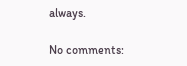always.

No comments: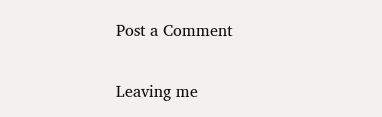Post a Comment

Leaving me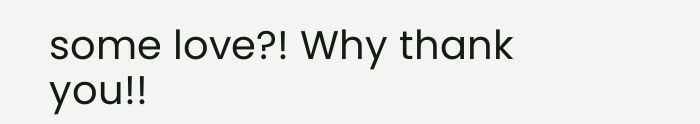some love?! Why thank you!!